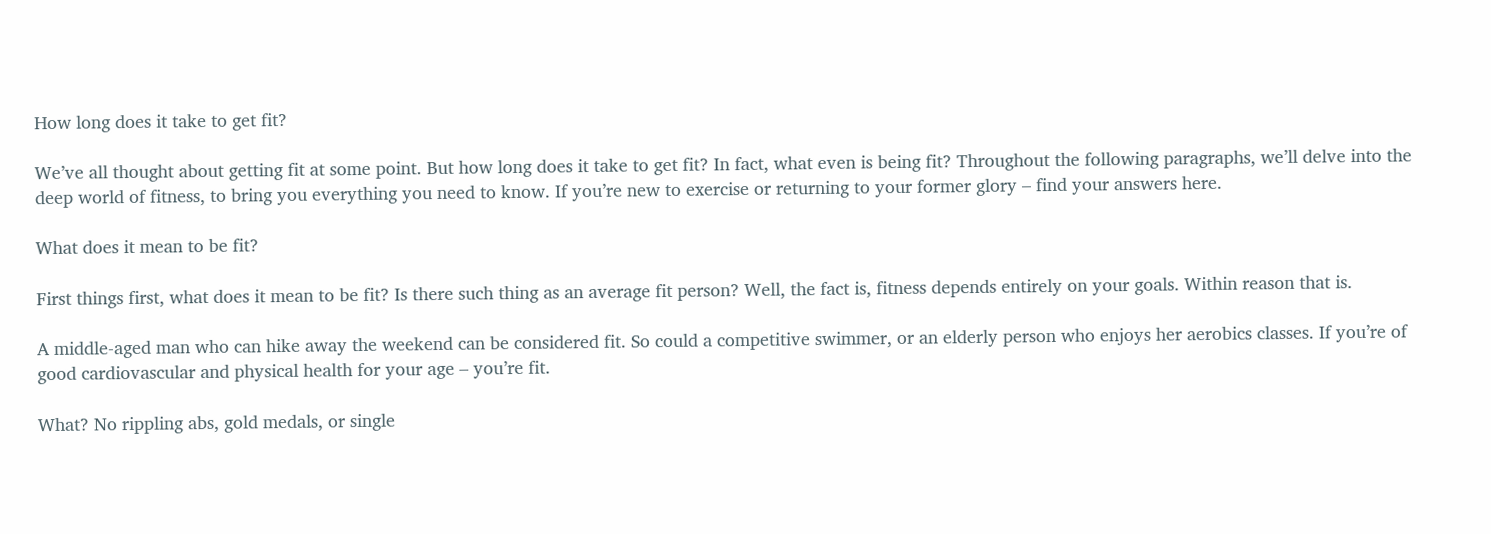How long does it take to get fit?

We’ve all thought about getting fit at some point. But how long does it take to get fit? In fact, what even is being fit? Throughout the following paragraphs, we’ll delve into the deep world of fitness, to bring you everything you need to know. If you’re new to exercise or returning to your former glory – find your answers here.

What does it mean to be fit?

First things first, what does it mean to be fit? Is there such thing as an average fit person? Well, the fact is, fitness depends entirely on your goals. Within reason that is.

A middle-aged man who can hike away the weekend can be considered fit. So could a competitive swimmer, or an elderly person who enjoys her aerobics classes. If you’re of good cardiovascular and physical health for your age – you’re fit.

What? No rippling abs, gold medals, or single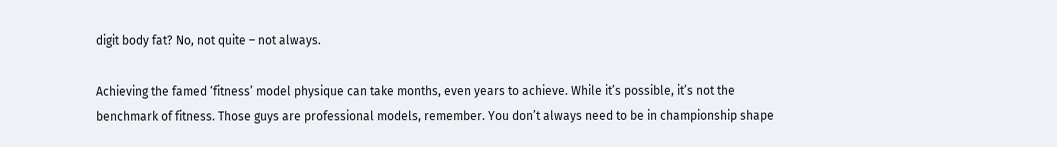digit body fat? No, not quite – not always.

Achieving the famed ‘fitness’ model physique can take months, even years to achieve. While it’s possible, it’s not the benchmark of fitness. Those guys are professional models, remember. You don’t always need to be in championship shape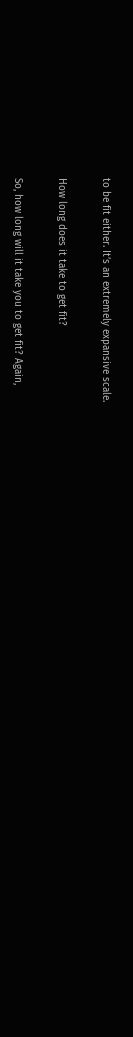to be fit either. It’s an extremely expansive scale.

How long does it take to get fit?

So, how long will it take you to get fit? Again,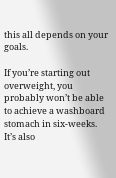this all depends on your goals.

If you’re starting out overweight, you probably won’t be able to achieve a washboard stomach in six-weeks. It’s also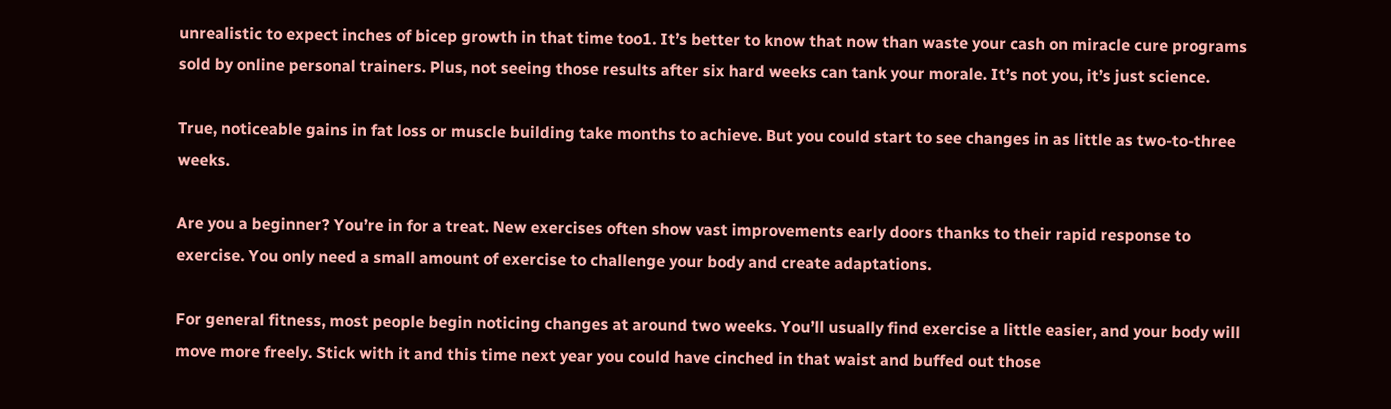unrealistic to expect inches of bicep growth in that time too1. It’s better to know that now than waste your cash on miracle cure programs sold by online personal trainers. Plus, not seeing those results after six hard weeks can tank your morale. It’s not you, it’s just science.

True, noticeable gains in fat loss or muscle building take months to achieve. But you could start to see changes in as little as two-to-three weeks.

Are you a beginner? You’re in for a treat. New exercises often show vast improvements early doors thanks to their rapid response to exercise. You only need a small amount of exercise to challenge your body and create adaptations.

For general fitness, most people begin noticing changes at around two weeks. You’ll usually find exercise a little easier, and your body will move more freely. Stick with it and this time next year you could have cinched in that waist and buffed out those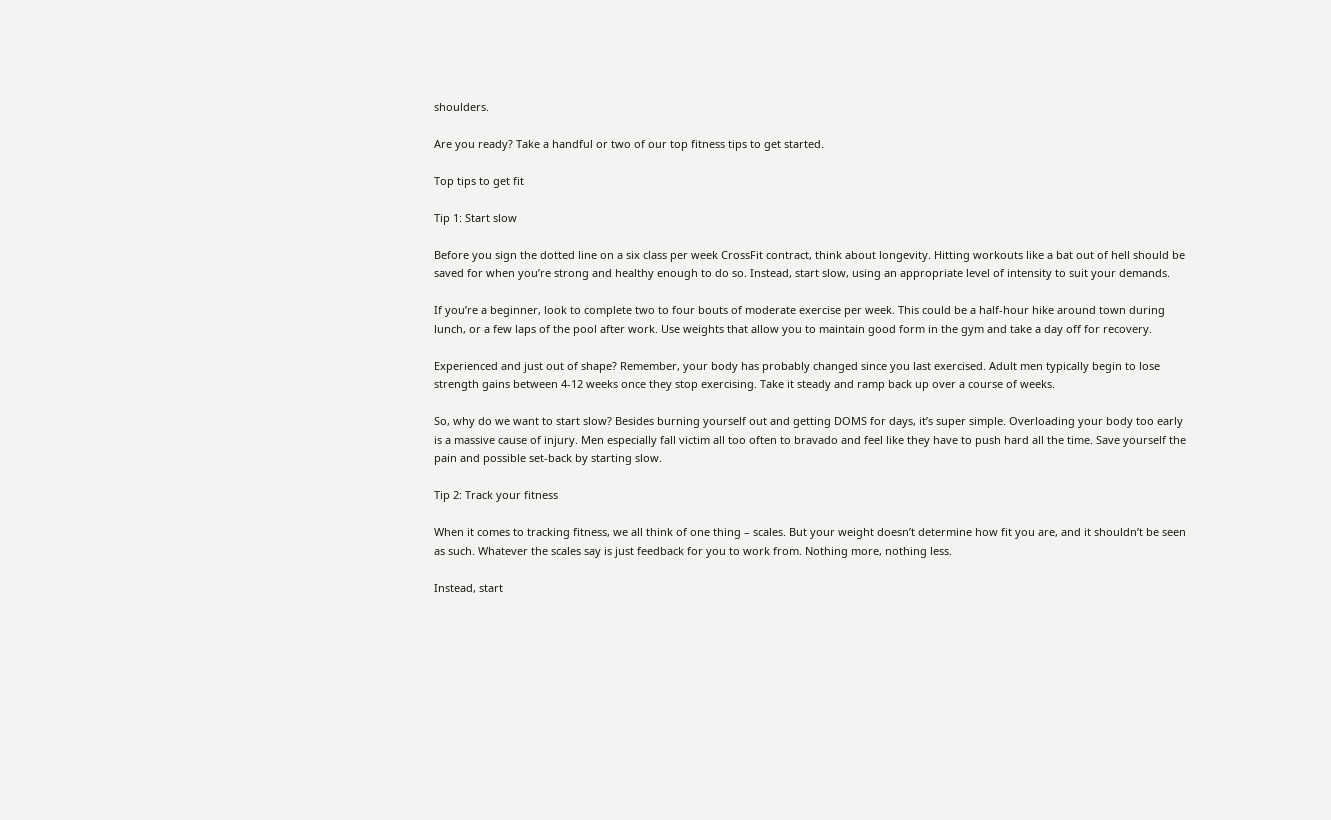shoulders.

Are you ready? Take a handful or two of our top fitness tips to get started.

Top tips to get fit

Tip 1: Start slow

Before you sign the dotted line on a six class per week CrossFit contract, think about longevity. Hitting workouts like a bat out of hell should be saved for when you’re strong and healthy enough to do so. Instead, start slow, using an appropriate level of intensity to suit your demands.

If you’re a beginner, look to complete two to four bouts of moderate exercise per week. This could be a half-hour hike around town during lunch, or a few laps of the pool after work. Use weights that allow you to maintain good form in the gym and take a day off for recovery.

Experienced and just out of shape? Remember, your body has probably changed since you last exercised. Adult men typically begin to lose strength gains between 4-12 weeks once they stop exercising. Take it steady and ramp back up over a course of weeks.

So, why do we want to start slow? Besides burning yourself out and getting DOMS for days, it’s super simple. Overloading your body too early is a massive cause of injury. Men especially fall victim all too often to bravado and feel like they have to push hard all the time. Save yourself the pain and possible set-back by starting slow.

Tip 2: Track your fitness

When it comes to tracking fitness, we all think of one thing – scales. But your weight doesn’t determine how fit you are, and it shouldn’t be seen as such. Whatever the scales say is just feedback for you to work from. Nothing more, nothing less.

Instead, start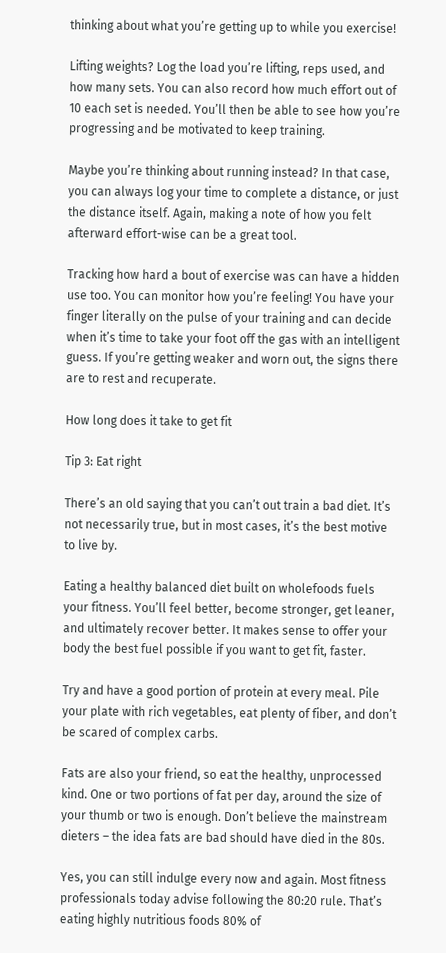thinking about what you’re getting up to while you exercise!

Lifting weights? Log the load you’re lifting, reps used, and how many sets. You can also record how much effort out of 10 each set is needed. You’ll then be able to see how you’re progressing and be motivated to keep training.

Maybe you’re thinking about running instead? In that case, you can always log your time to complete a distance, or just the distance itself. Again, making a note of how you felt afterward effort-wise can be a great tool.

Tracking how hard a bout of exercise was can have a hidden use too. You can monitor how you’re feeling! You have your finger literally on the pulse of your training and can decide when it’s time to take your foot off the gas with an intelligent guess. If you’re getting weaker and worn out, the signs there are to rest and recuperate.

How long does it take to get fit

Tip 3: Eat right

There’s an old saying that you can’t out train a bad diet. It’s not necessarily true, but in most cases, it’s the best motive to live by.

Eating a healthy balanced diet built on wholefoods fuels your fitness. You’ll feel better, become stronger, get leaner, and ultimately recover better. It makes sense to offer your body the best fuel possible if you want to get fit, faster.

Try and have a good portion of protein at every meal. Pile your plate with rich vegetables, eat plenty of fiber, and don’t be scared of complex carbs.

Fats are also your friend, so eat the healthy, unprocessed kind. One or two portions of fat per day, around the size of your thumb or two is enough. Don’t believe the mainstream dieters – the idea fats are bad should have died in the 80s.

Yes, you can still indulge every now and again. Most fitness professionals today advise following the 80:20 rule. That’s eating highly nutritious foods 80% of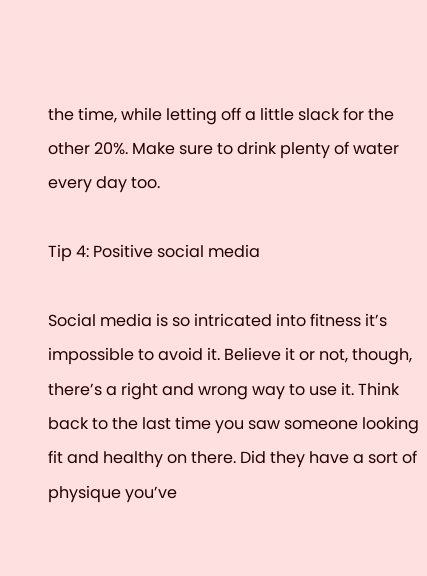the time, while letting off a little slack for the other 20%. Make sure to drink plenty of water every day too.

Tip 4: Positive social media

Social media is so intricated into fitness it’s impossible to avoid it. Believe it or not, though, there’s a right and wrong way to use it. Think back to the last time you saw someone looking fit and healthy on there. Did they have a sort of physique you’ve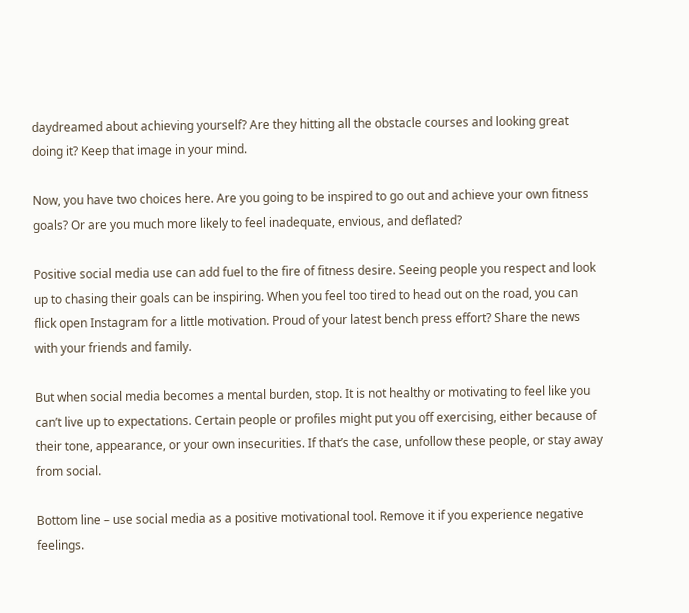daydreamed about achieving yourself? Are they hitting all the obstacle courses and looking great doing it? Keep that image in your mind.

Now, you have two choices here. Are you going to be inspired to go out and achieve your own fitness goals? Or are you much more likely to feel inadequate, envious, and deflated?

Positive social media use can add fuel to the fire of fitness desire. Seeing people you respect and look up to chasing their goals can be inspiring. When you feel too tired to head out on the road, you can flick open Instagram for a little motivation. Proud of your latest bench press effort? Share the news with your friends and family.

But when social media becomes a mental burden, stop. It is not healthy or motivating to feel like you can’t live up to expectations. Certain people or profiles might put you off exercising, either because of their tone, appearance, or your own insecurities. If that’s the case, unfollow these people, or stay away from social.

Bottom line – use social media as a positive motivational tool. Remove it if you experience negative feelings.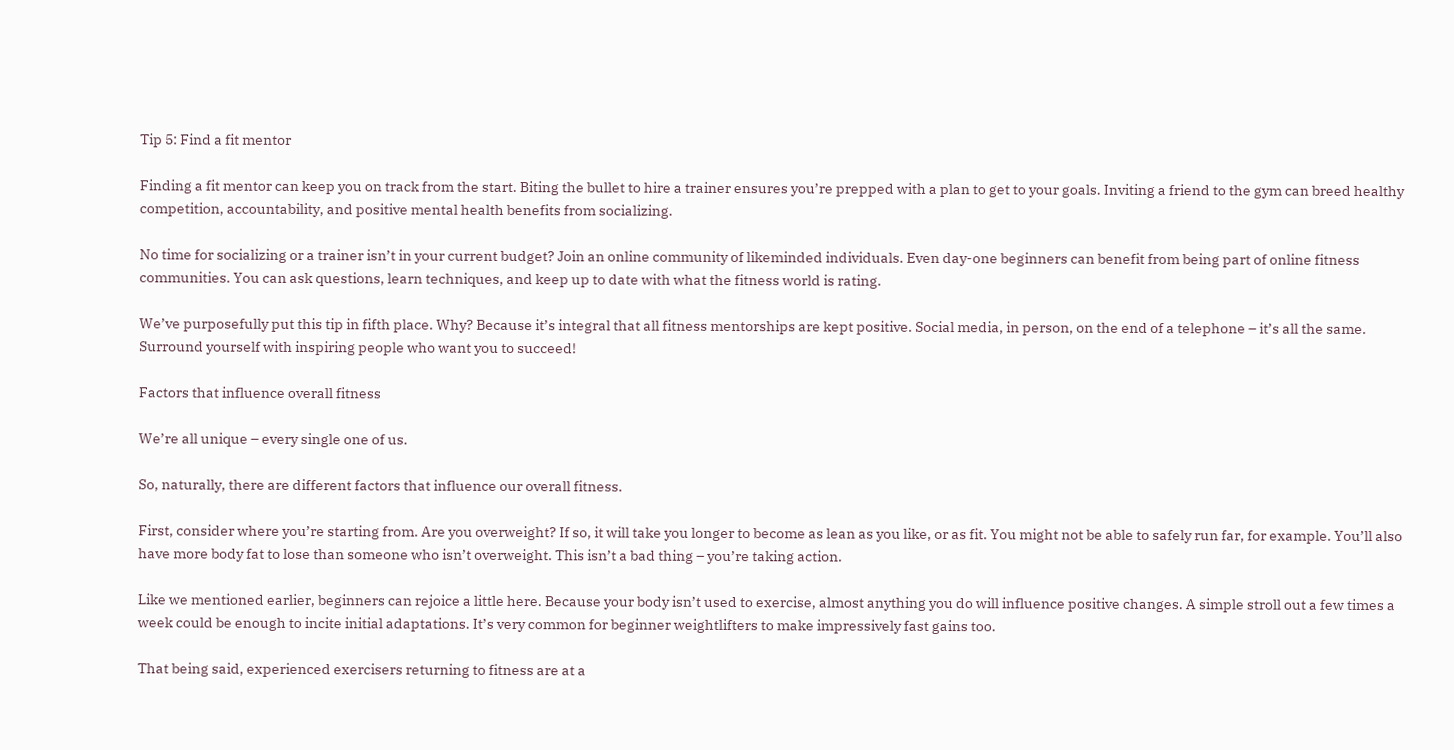Tip 5: Find a fit mentor

Finding a fit mentor can keep you on track from the start. Biting the bullet to hire a trainer ensures you’re prepped with a plan to get to your goals. Inviting a friend to the gym can breed healthy competition, accountability, and positive mental health benefits from socializing.

No time for socializing or a trainer isn’t in your current budget? Join an online community of likeminded individuals. Even day-one beginners can benefit from being part of online fitness communities. You can ask questions, learn techniques, and keep up to date with what the fitness world is rating.

We’ve purposefully put this tip in fifth place. Why? Because it’s integral that all fitness mentorships are kept positive. Social media, in person, on the end of a telephone – it’s all the same. Surround yourself with inspiring people who want you to succeed!

Factors that influence overall fitness

We’re all unique – every single one of us.

So, naturally, there are different factors that influence our overall fitness.

First, consider where you’re starting from. Are you overweight? If so, it will take you longer to become as lean as you like, or as fit. You might not be able to safely run far, for example. You’ll also have more body fat to lose than someone who isn’t overweight. This isn’t a bad thing – you’re taking action.

Like we mentioned earlier, beginners can rejoice a little here. Because your body isn’t used to exercise, almost anything you do will influence positive changes. A simple stroll out a few times a week could be enough to incite initial adaptations. It’s very common for beginner weightlifters to make impressively fast gains too.

That being said, experienced exercisers returning to fitness are at a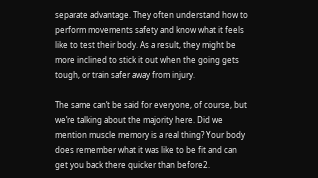separate advantage. They often understand how to perform movements safety and know what it feels like to test their body. As a result, they might be more inclined to stick it out when the going gets tough, or train safer away from injury.

The same can’t be said for everyone, of course, but we’re talking about the majority here. Did we mention muscle memory is a real thing? Your body does remember what it was like to be fit and can get you back there quicker than before2.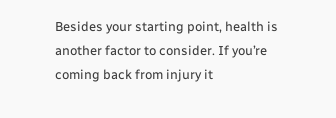Besides your starting point, health is another factor to consider. If you’re coming back from injury it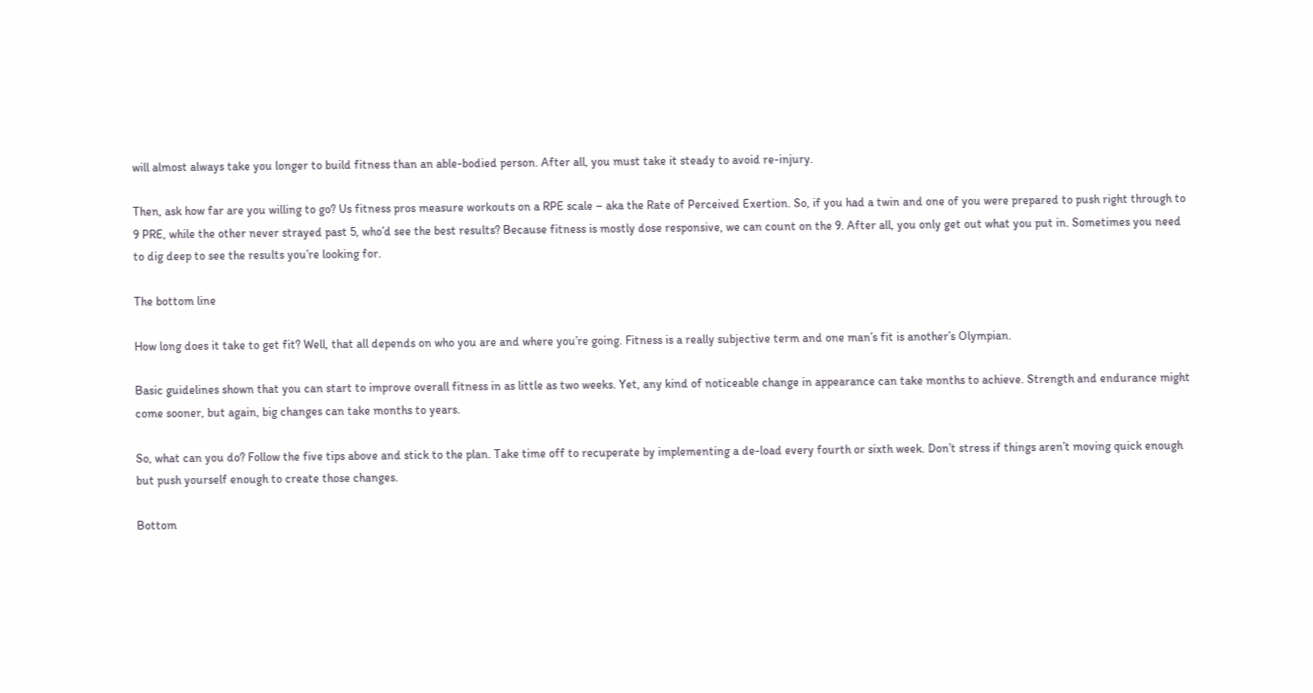will almost always take you longer to build fitness than an able-bodied person. After all, you must take it steady to avoid re-injury.

Then, ask how far are you willing to go? Us fitness pros measure workouts on a RPE scale – aka the Rate of Perceived Exertion. So, if you had a twin and one of you were prepared to push right through to 9 PRE, while the other never strayed past 5, who’d see the best results? Because fitness is mostly dose responsive, we can count on the 9. After all, you only get out what you put in. Sometimes you need to dig deep to see the results you’re looking for.

The bottom line

How long does it take to get fit? Well, that all depends on who you are and where you’re going. Fitness is a really subjective term and one man’s fit is another’s Olympian.

Basic guidelines shown that you can start to improve overall fitness in as little as two weeks. Yet, any kind of noticeable change in appearance can take months to achieve. Strength and endurance might come sooner, but again, big changes can take months to years.

So, what can you do? Follow the five tips above and stick to the plan. Take time off to recuperate by implementing a de-load every fourth or sixth week. Don’t stress if things aren’t moving quick enough but push yourself enough to create those changes.

Bottom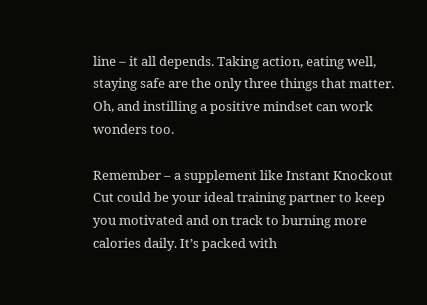line – it all depends. Taking action, eating well, staying safe are the only three things that matter. Oh, and instilling a positive mindset can work wonders too.

Remember – a supplement like Instant Knockout Cut could be your ideal training partner to keep you motivated and on track to burning more calories daily. It’s packed with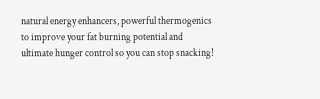natural energy enhancers, powerful thermogenics to improve your fat burning potential and ultimate hunger control so you can stop snacking!